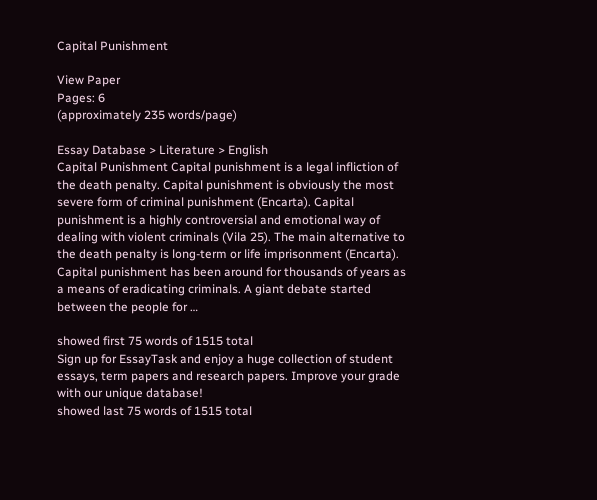Capital Punishment

View Paper
Pages: 6
(approximately 235 words/page)

Essay Database > Literature > English
Capital Punishment Capital punishment is a legal infliction of the death penalty. Capital punishment is obviously the most severe form of criminal punishment (Encarta). Capital punishment is a highly controversial and emotional way of dealing with violent criminals (Vila 25). The main alternative to the death penalty is long-term or life imprisonment (Encarta). Capital punishment has been around for thousands of years as a means of eradicating criminals. A giant debate started between the people for …

showed first 75 words of 1515 total
Sign up for EssayTask and enjoy a huge collection of student essays, term papers and research papers. Improve your grade with our unique database!
showed last 75 words of 1515 total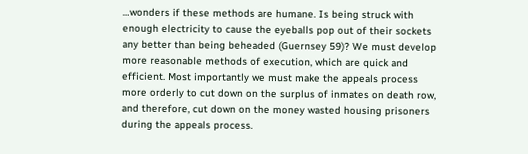…wonders if these methods are humane. Is being struck with enough electricity to cause the eyeballs pop out of their sockets any better than being beheaded (Guernsey 59)? We must develop more reasonable methods of execution, which are quick and efficient. Most importantly we must make the appeals process more orderly to cut down on the surplus of inmates on death row, and therefore, cut down on the money wasted housing prisoners during the appeals process.